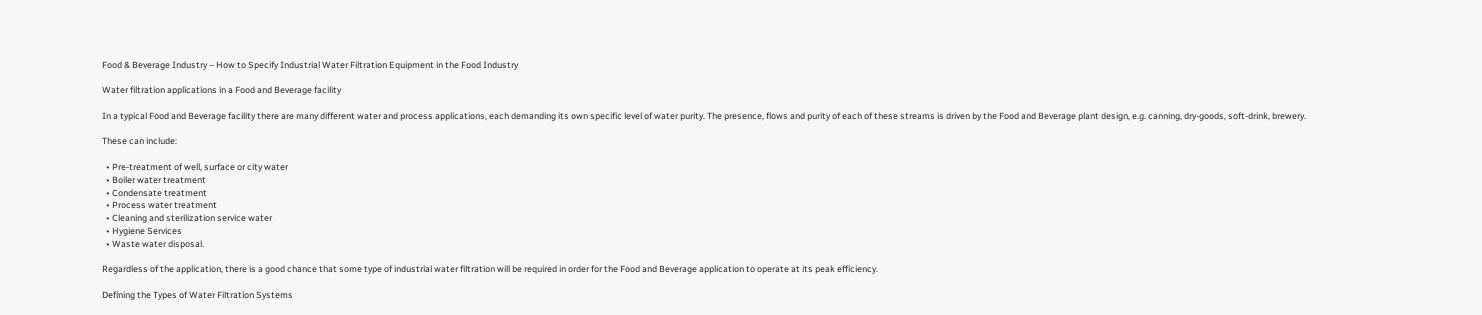Food & Beverage Industry – How to Specify Industrial Water Filtration Equipment in the Food Industry

Water filtration applications in a Food and Beverage facility

In a typical Food and Beverage facility there are many different water and process applications, each demanding its own specific level of water purity. The presence, flows and purity of each of these streams is driven by the Food and Beverage plant design, e.g. canning, dry-goods, soft-drink, brewery.

These can include:

  • Pre-treatment of well, surface or city water
  • Boiler water treatment
  • Condensate treatment
  • Process water treatment
  • Cleaning and sterilization service water
  • Hygiene Services
  • Waste water disposal.

Regardless of the application, there is a good chance that some type of industrial water filtration will be required in order for the Food and Beverage application to operate at its peak efficiency.

Defining the Types of Water Filtration Systems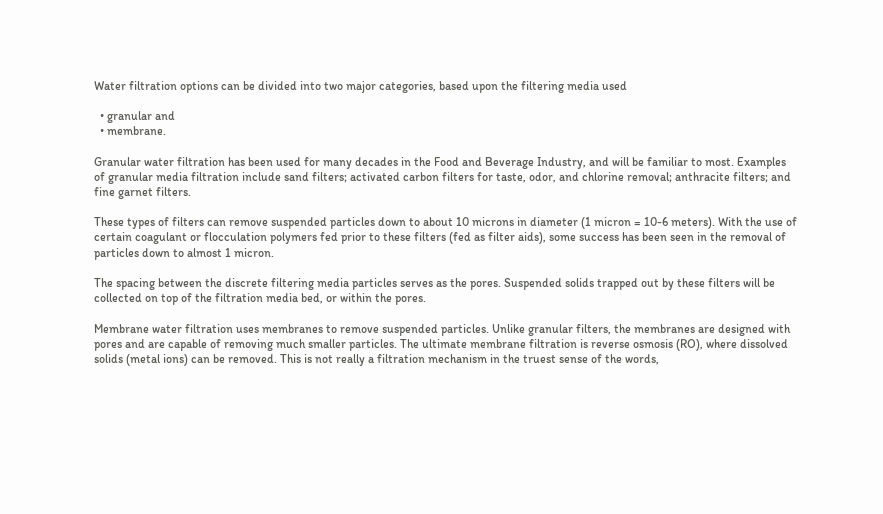Water filtration options can be divided into two major categories, based upon the filtering media used

  • granular and
  • membrane.

Granular water filtration has been used for many decades in the Food and Beverage Industry, and will be familiar to most. Examples of granular media filtration include sand filters; activated carbon filters for taste, odor, and chlorine removal; anthracite filters; and fine garnet filters.

These types of filters can remove suspended particles down to about 10 microns in diameter (1 micron = 10-6 meters). With the use of certain coagulant or flocculation polymers fed prior to these filters (fed as filter aids), some success has been seen in the removal of particles down to almost 1 micron.

The spacing between the discrete filtering media particles serves as the pores. Suspended solids trapped out by these filters will be collected on top of the filtration media bed, or within the pores.

Membrane water filtration uses membranes to remove suspended particles. Unlike granular filters, the membranes are designed with pores and are capable of removing much smaller particles. The ultimate membrane filtration is reverse osmosis (RO), where dissolved solids (metal ions) can be removed. This is not really a filtration mechanism in the truest sense of the words,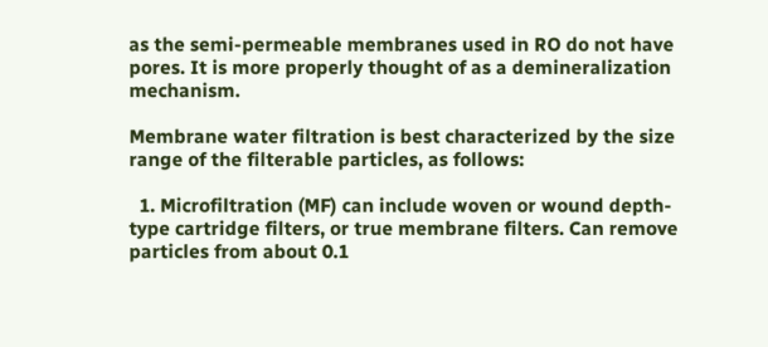as the semi-permeable membranes used in RO do not have pores. It is more properly thought of as a demineralization mechanism.

Membrane water filtration is best characterized by the size range of the filterable particles, as follows:

  1. Microfiltration (MF) can include woven or wound depth-type cartridge filters, or true membrane filters. Can remove particles from about 0.1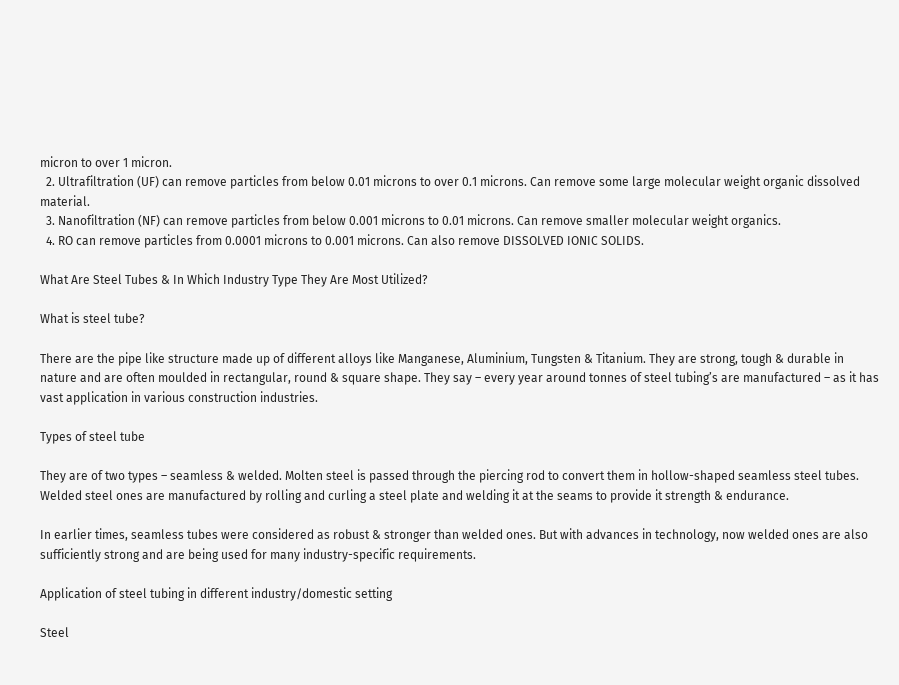micron to over 1 micron.
  2. Ultrafiltration (UF) can remove particles from below 0.01 microns to over 0.1 microns. Can remove some large molecular weight organic dissolved material.
  3. Nanofiltration (NF) can remove particles from below 0.001 microns to 0.01 microns. Can remove smaller molecular weight organics.
  4. RO can remove particles from 0.0001 microns to 0.001 microns. Can also remove DISSOLVED IONIC SOLIDS.

What Are Steel Tubes & In Which Industry Type They Are Most Utilized?

What is steel tube?

There are the pipe like structure made up of different alloys like Manganese, Aluminium, Tungsten & Titanium. They are strong, tough & durable in nature and are often moulded in rectangular, round & square shape. They say – every year around tonnes of steel tubing’s are manufactured – as it has vast application in various construction industries.

Types of steel tube

They are of two types – seamless & welded. Molten steel is passed through the piercing rod to convert them in hollow-shaped seamless steel tubes. Welded steel ones are manufactured by rolling and curling a steel plate and welding it at the seams to provide it strength & endurance.

In earlier times, seamless tubes were considered as robust & stronger than welded ones. But with advances in technology, now welded ones are also sufficiently strong and are being used for many industry-specific requirements.

Application of steel tubing in different industry/domestic setting

Steel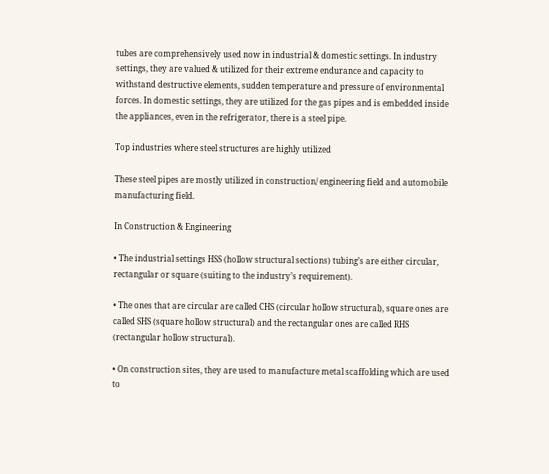tubes are comprehensively used now in industrial & domestic settings. In industry settings, they are valued & utilized for their extreme endurance and capacity to withstand destructive elements, sudden temperature and pressure of environmental forces. In domestic settings, they are utilized for the gas pipes and is embedded inside the appliances, even in the refrigerator, there is a steel pipe.

Top industries where steel structures are highly utilized

These steel pipes are mostly utilized in construction/ engineering field and automobile manufacturing field.

In Construction & Engineering

• The industrial settings HSS (hollow structural sections) tubing’s are either circular, rectangular or square (suiting to the industry’s requirement).

• The ones that are circular are called CHS (circular hollow structural), square ones are called SHS (square hollow structural) and the rectangular ones are called RHS (rectangular hollow structural).

• On construction sites, they are used to manufacture metal scaffolding which are used to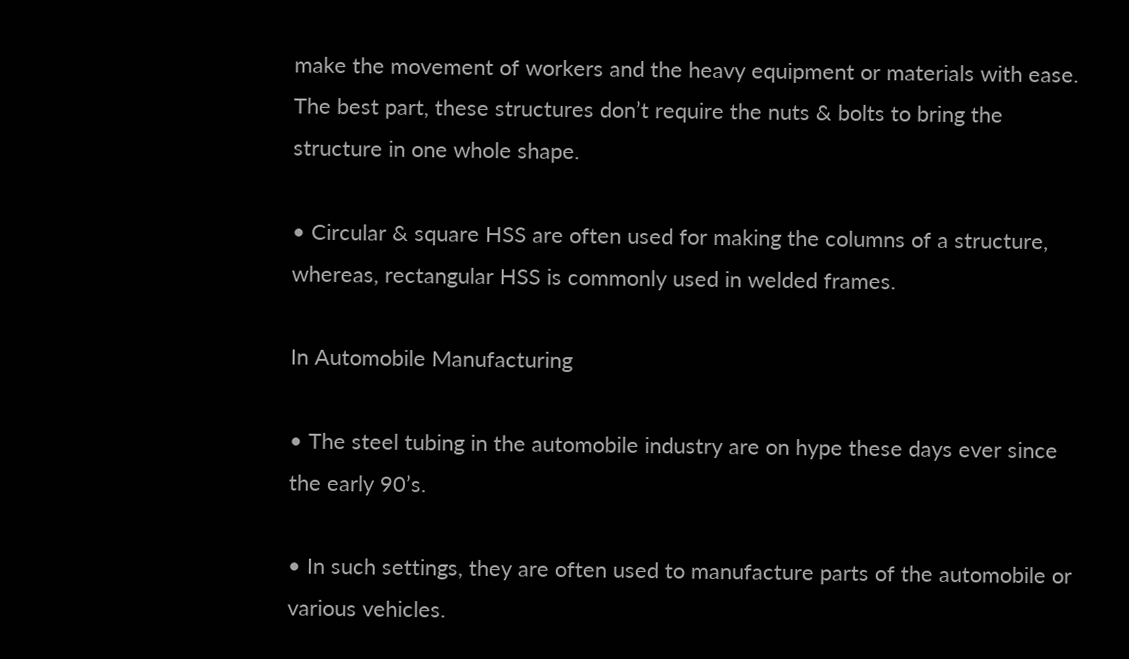make the movement of workers and the heavy equipment or materials with ease. The best part, these structures don’t require the nuts & bolts to bring the structure in one whole shape.

• Circular & square HSS are often used for making the columns of a structure, whereas, rectangular HSS is commonly used in welded frames.

In Automobile Manufacturing

• The steel tubing in the automobile industry are on hype these days ever since the early 90’s.

• In such settings, they are often used to manufacture parts of the automobile or various vehicles.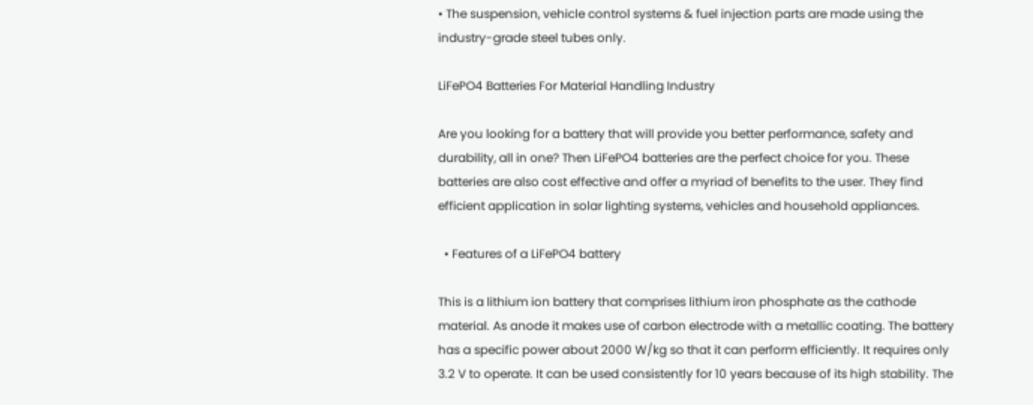• The suspension, vehicle control systems & fuel injection parts are made using the industry-grade steel tubes only.

LiFePO4 Batteries For Material Handling Industry

Are you looking for a battery that will provide you better performance, safety and durability, all in one? Then LiFePO4 batteries are the perfect choice for you. These batteries are also cost effective and offer a myriad of benefits to the user. They find efficient application in solar lighting systems, vehicles and household appliances.

  • Features of a LiFePO4 battery

This is a lithium ion battery that comprises lithium iron phosphate as the cathode material. As anode it makes use of carbon electrode with a metallic coating. The battery has a specific power about 2000 W/kg so that it can perform efficiently. It requires only 3.2 V to operate. It can be used consistently for 10 years because of its high stability. The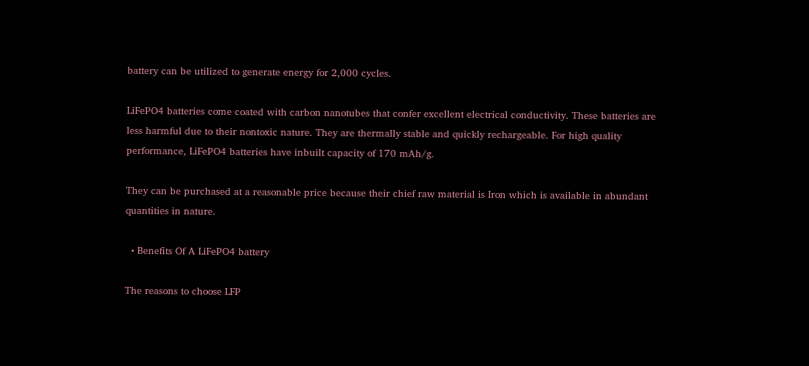battery can be utilized to generate energy for 2,000 cycles.

LiFePO4 batteries come coated with carbon nanotubes that confer excellent electrical conductivity. These batteries are less harmful due to their nontoxic nature. They are thermally stable and quickly rechargeable. For high quality performance, LiFePO4 batteries have inbuilt capacity of 170 mAh/g.

They can be purchased at a reasonable price because their chief raw material is Iron which is available in abundant quantities in nature.

  • Benefits Of A LiFePO4 battery

The reasons to choose LFP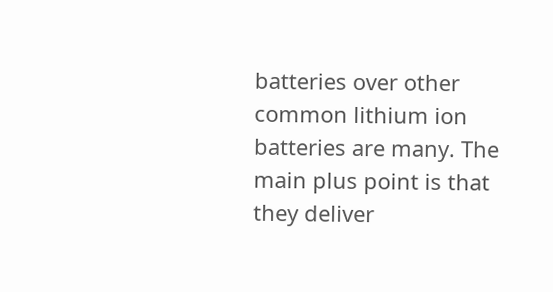batteries over other common lithium ion batteries are many. The main plus point is that they deliver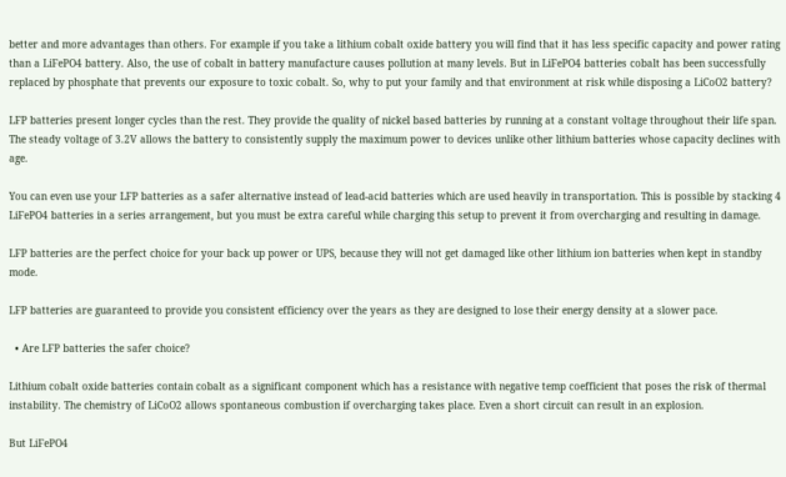better and more advantages than others. For example if you take a lithium cobalt oxide battery you will find that it has less specific capacity and power rating than a LiFePO4 battery. Also, the use of cobalt in battery manufacture causes pollution at many levels. But in LiFePO4 batteries cobalt has been successfully replaced by phosphate that prevents our exposure to toxic cobalt. So, why to put your family and that environment at risk while disposing a LiCoO2 battery?

LFP batteries present longer cycles than the rest. They provide the quality of nickel based batteries by running at a constant voltage throughout their life span. The steady voltage of 3.2V allows the battery to consistently supply the maximum power to devices unlike other lithium batteries whose capacity declines with age.

You can even use your LFP batteries as a safer alternative instead of lead-acid batteries which are used heavily in transportation. This is possible by stacking 4 LiFePO4 batteries in a series arrangement, but you must be extra careful while charging this setup to prevent it from overcharging and resulting in damage.

LFP batteries are the perfect choice for your back up power or UPS, because they will not get damaged like other lithium ion batteries when kept in standby mode.

LFP batteries are guaranteed to provide you consistent efficiency over the years as they are designed to lose their energy density at a slower pace.

  • Are LFP batteries the safer choice?

Lithium cobalt oxide batteries contain cobalt as a significant component which has a resistance with negative temp coefficient that poses the risk of thermal instability. The chemistry of LiCoO2 allows spontaneous combustion if overcharging takes place. Even a short circuit can result in an explosion.

But LiFePO4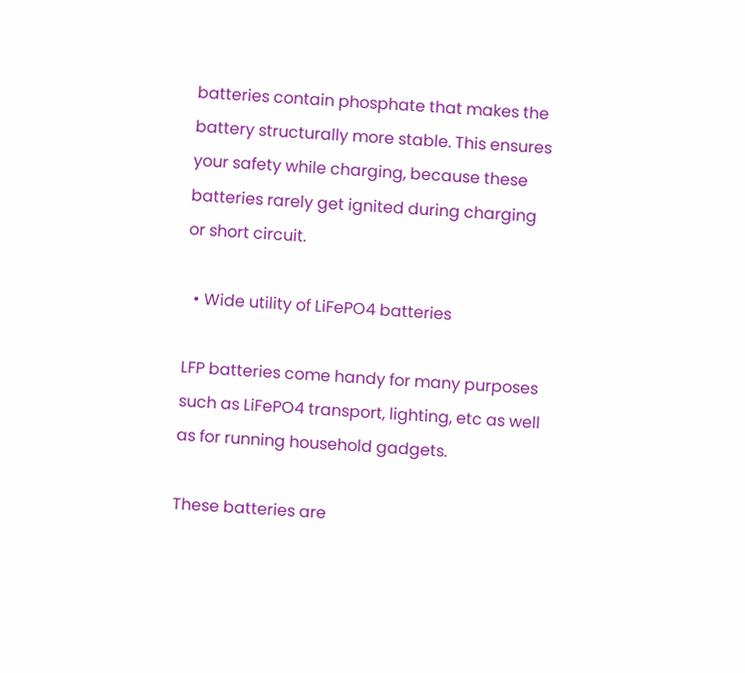batteries contain phosphate that makes the battery structurally more stable. This ensures your safety while charging, because these batteries rarely get ignited during charging or short circuit.

  • Wide utility of LiFePO4 batteries

LFP batteries come handy for many purposes such as LiFePO4 transport, lighting, etc as well as for running household gadgets.

These batteries are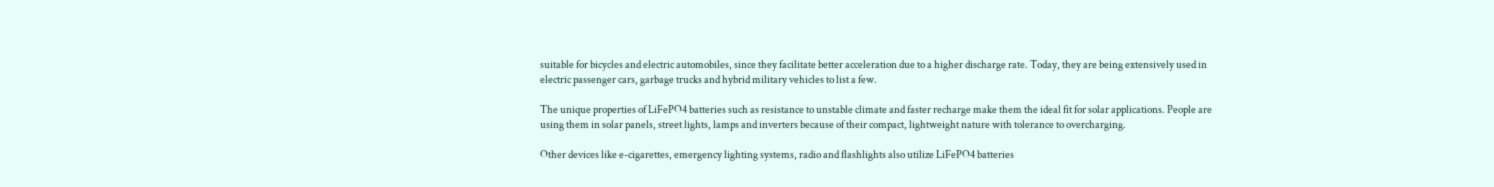suitable for bicycles and electric automobiles, since they facilitate better acceleration due to a higher discharge rate. Today, they are being extensively used in electric passenger cars, garbage trucks and hybrid military vehicles to list a few.

The unique properties of LiFePO4 batteries such as resistance to unstable climate and faster recharge make them the ideal fit for solar applications. People are using them in solar panels, street lights, lamps and inverters because of their compact, lightweight nature with tolerance to overcharging.

Other devices like e-cigarettes, emergency lighting systems, radio and flashlights also utilize LiFePO4 batteries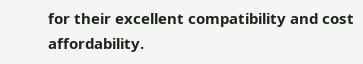for their excellent compatibility and cost affordability.